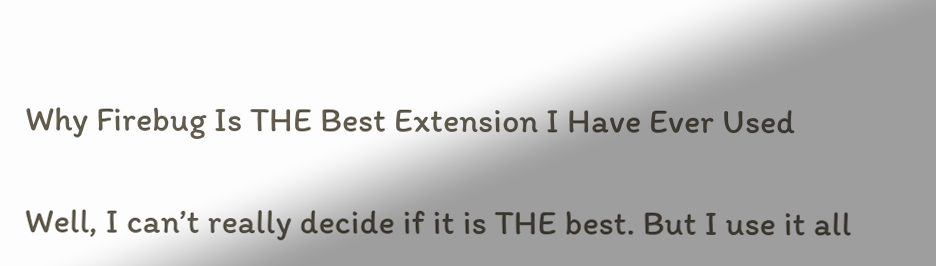Why Firebug Is THE Best Extension I Have Ever Used

Well, I can’t really decide if it is THE best. But I use it all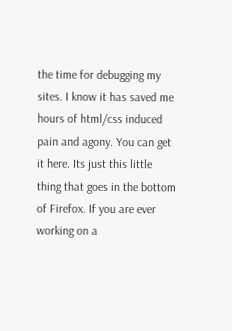the time for debugging my sites. I know it has saved me hours of html/css induced pain and agony. You can get it here. Its just this little thing that goes in the bottom of Firefox. If you are ever working on a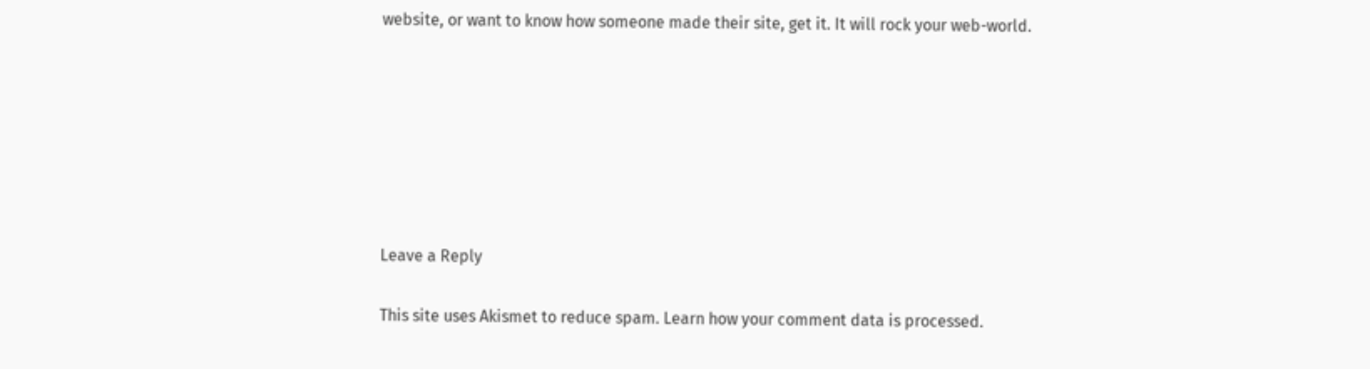website, or want to know how someone made their site, get it. It will rock your web-world.







Leave a Reply

This site uses Akismet to reduce spam. Learn how your comment data is processed.